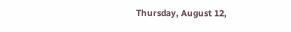Thursday, August 12,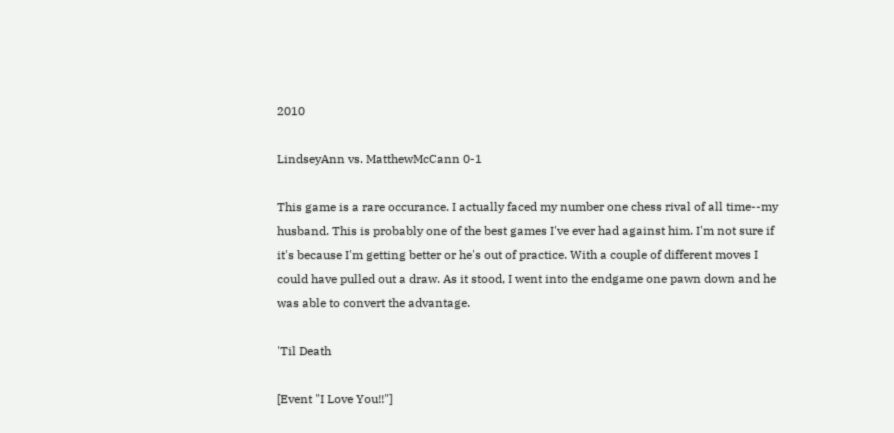2010

LindseyAnn vs. MatthewMcCann 0-1

This game is a rare occurance. I actually faced my number one chess rival of all time--my husband. This is probably one of the best games I've ever had against him. I'm not sure if it's because I'm getting better or he's out of practice. With a couple of different moves I could have pulled out a draw. As it stood, I went into the endgame one pawn down and he was able to convert the advantage.

'Til Death

[Event "I Love You!!"]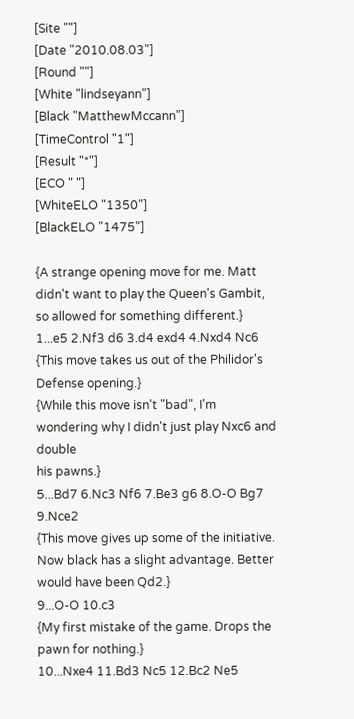[Site ""]
[Date "2010.08.03"]
[Round ""]
[White "lindseyann"]
[Black "MatthewMccann"]
[TimeControl "1"]
[Result "*"]
[ECO " "]
[WhiteELO "1350"]
[BlackELO "1475"]

{A strange opening move for me. Matt didn't want to play the Queen's Gambit, so allowed for something different.}
1...e5 2.Nf3 d6 3.d4 exd4 4.Nxd4 Nc6
{This move takes us out of the Philidor's Defense opening.}
{While this move isn't "bad", I'm wondering why I didn't just play Nxc6 and double
his pawns.}
5...Bd7 6.Nc3 Nf6 7.Be3 g6 8.O-O Bg7 9.Nce2
{This move gives up some of the initiative. Now black has a slight advantage. Better would have been Qd2.}
9...O-O 10.c3
{My first mistake of the game. Drops the pawn for nothing.}
10...Nxe4 11.Bd3 Nc5 12.Bc2 Ne5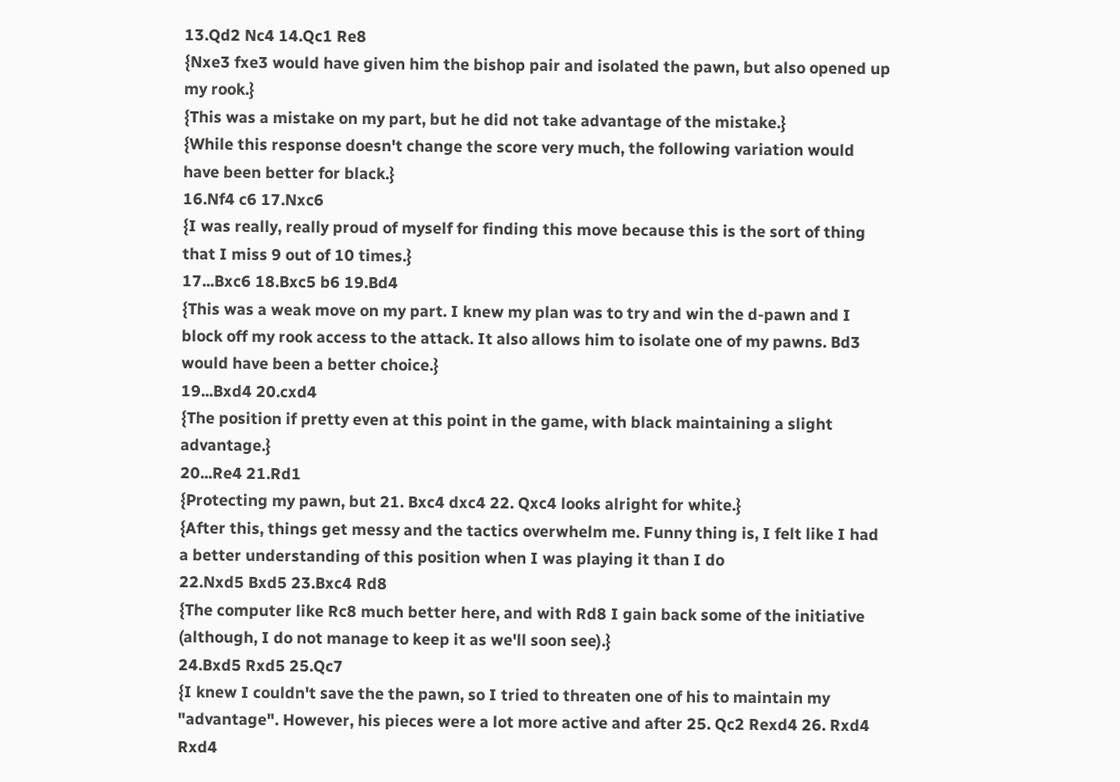13.Qd2 Nc4 14.Qc1 Re8
{Nxe3 fxe3 would have given him the bishop pair and isolated the pawn, but also opened up my rook.}
{This was a mistake on my part, but he did not take advantage of the mistake.}
{While this response doesn't change the score very much, the following variation would have been better for black.}
16.Nf4 c6 17.Nxc6
{I was really, really proud of myself for finding this move because this is the sort of thing that I miss 9 out of 10 times.}
17...Bxc6 18.Bxc5 b6 19.Bd4
{This was a weak move on my part. I knew my plan was to try and win the d-pawn and I block off my rook access to the attack. It also allows him to isolate one of my pawns. Bd3 would have been a better choice.}
19...Bxd4 20.cxd4
{The position if pretty even at this point in the game, with black maintaining a slight advantage.}
20...Re4 21.Rd1
{Protecting my pawn, but 21. Bxc4 dxc4 22. Qxc4 looks alright for white.}
{After this, things get messy and the tactics overwhelm me. Funny thing is, I felt like I had a better understanding of this position when I was playing it than I do
22.Nxd5 Bxd5 23.Bxc4 Rd8
{The computer like Rc8 much better here, and with Rd8 I gain back some of the initiative (although, I do not manage to keep it as we'll soon see).}
24.Bxd5 Rxd5 25.Qc7
{I knew I couldn't save the the pawn, so I tried to threaten one of his to maintain my "advantage". However, his pieces were a lot more active and after 25. Qc2 Rexd4 26. Rxd4 Rxd4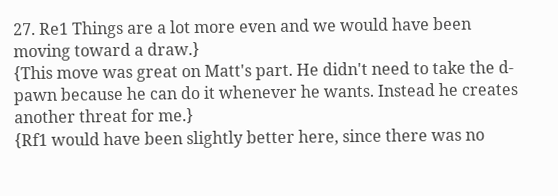27. Re1 Things are a lot more even and we would have been moving toward a draw.}
{This move was great on Matt's part. He didn't need to take the d-pawn because he can do it whenever he wants. Instead he creates another threat for me.}
{Rf1 would have been slightly better here, since there was no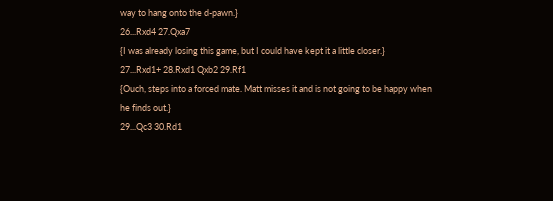way to hang onto the d-pawn.}
26...Rxd4 27.Qxa7
{I was already losing this game, but I could have kept it a little closer.}
27...Rxd1+ 28.Rxd1 Qxb2 29.Rf1
{Ouch, steps into a forced mate. Matt misses it and is not going to be happy when he finds out.}
29...Qc3 30.Rd1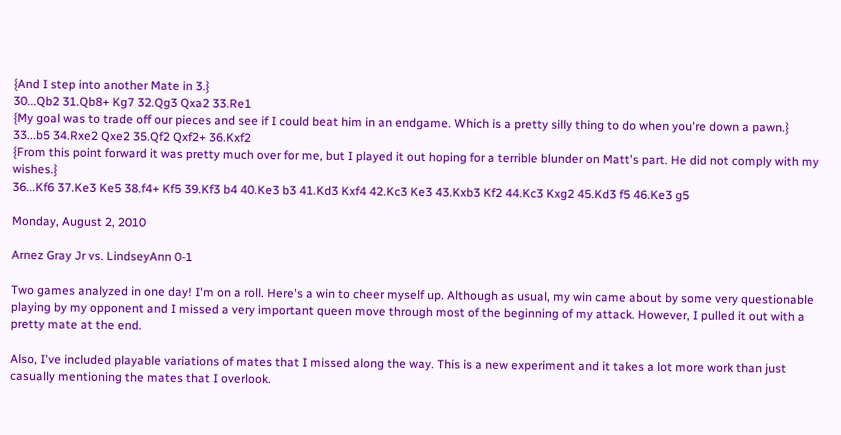{And I step into another Mate in 3.}
30...Qb2 31.Qb8+ Kg7 32.Qg3 Qxa2 33.Re1
{My goal was to trade off our pieces and see if I could beat him in an endgame. Which is a pretty silly thing to do when you're down a pawn.}
33...b5 34.Rxe2 Qxe2 35.Qf2 Qxf2+ 36.Kxf2
{From this point forward it was pretty much over for me, but I played it out hoping for a terrible blunder on Matt's part. He did not comply with my wishes.}
36...Kf6 37.Ke3 Ke5 38.f4+ Kf5 39.Kf3 b4 40.Ke3 b3 41.Kd3 Kxf4 42.Kc3 Ke3 43.Kxb3 Kf2 44.Kc3 Kxg2 45.Kd3 f5 46.Ke3 g5

Monday, August 2, 2010

Arnez Gray Jr vs. LindseyAnn 0-1

Two games analyzed in one day! I'm on a roll. Here's a win to cheer myself up. Although as usual, my win came about by some very questionable playing by my opponent and I missed a very important queen move through most of the beginning of my attack. However, I pulled it out with a pretty mate at the end.

Also, I've included playable variations of mates that I missed along the way. This is a new experiment and it takes a lot more work than just casually mentioning the mates that I overlook.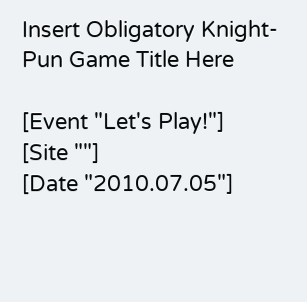Insert Obligatory Knight-Pun Game Title Here

[Event "Let's Play!"]
[Site ""]
[Date "2010.07.05"]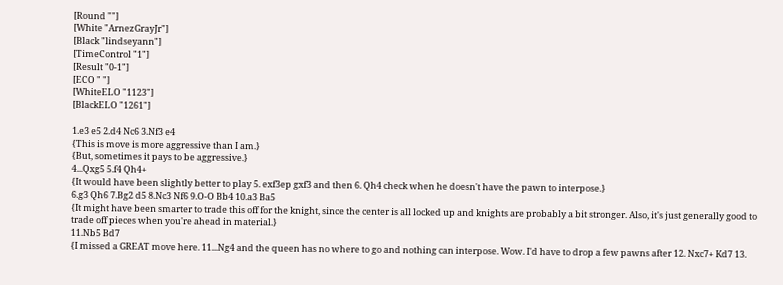[Round ""]
[White "ArnezGrayJr"]
[Black "lindseyann"]
[TimeControl "1"]
[Result "0-1"]
[ECO " "]
[WhiteELO "1123"]
[BlackELO "1261"]

1.e3 e5 2.d4 Nc6 3.Nf3 e4
{This is move is more aggressive than I am.}
{But, sometimes it pays to be aggressive.}
4...Qxg5 5.f4 Qh4+
{It would have been slightly better to play 5. exf3ep gxf3 and then 6. Qh4 check when he doesn't have the pawn to interpose.}
6.g3 Qh6 7.Bg2 d5 8.Nc3 Nf6 9.O-O Bb4 10.a3 Ba5
{It might have been smarter to trade this off for the knight, since the center is all locked up and knights are probably a bit stronger. Also, it's just generally good to trade off pieces when you're ahead in material.}
11.Nb5 Bd7
{I missed a GREAT move here. 11...Ng4 and the queen has no where to go and nothing can interpose. Wow. I'd have to drop a few pawns after 12. Nxc7+ Kd7 13.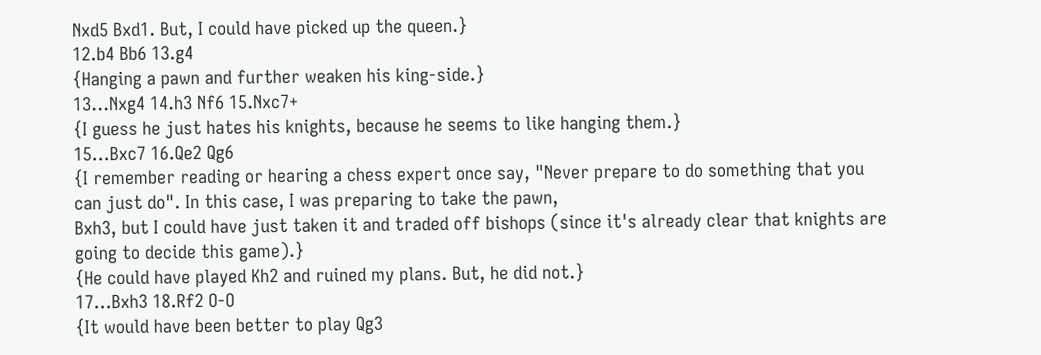Nxd5 Bxd1. But, I could have picked up the queen.}
12.b4 Bb6 13.g4
{Hanging a pawn and further weaken his king-side.}
13...Nxg4 14.h3 Nf6 15.Nxc7+
{I guess he just hates his knights, because he seems to like hanging them.}
15...Bxc7 16.Qe2 Qg6
{I remember reading or hearing a chess expert once say, "Never prepare to do something that you can just do". In this case, I was preparing to take the pawn,
Bxh3, but I could have just taken it and traded off bishops (since it's already clear that knights are going to decide this game).}
{He could have played Kh2 and ruined my plans. But, he did not.}
17...Bxh3 18.Rf2 O-O
{It would have been better to play Qg3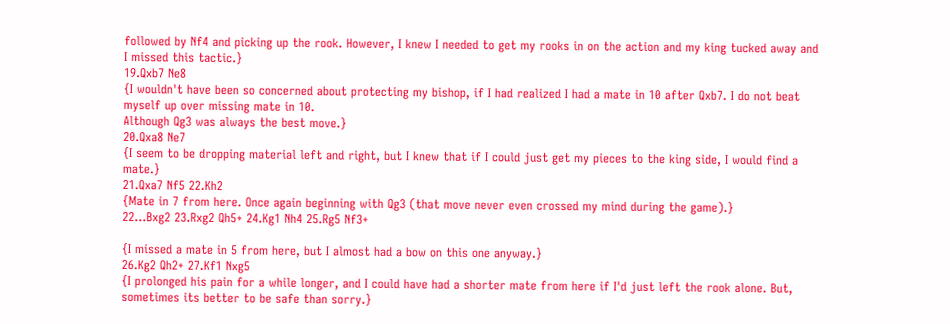followed by Nf4 and picking up the rook. However, I knew I needed to get my rooks in on the action and my king tucked away and I missed this tactic.}
19.Qxb7 Ne8
{I wouldn't have been so concerned about protecting my bishop, if I had realized I had a mate in 10 after Qxb7. I do not beat myself up over missing mate in 10.
Although Qg3 was always the best move.}
20.Qxa8 Ne7
{I seem to be dropping material left and right, but I knew that if I could just get my pieces to the king side, I would find a mate.}
21.Qxa7 Nf5 22.Kh2
{Mate in 7 from here. Once again beginning with Qg3 (that move never even crossed my mind during the game).}
22...Bxg2 23.Rxg2 Qh5+ 24.Kg1 Nh4 25.Rg5 Nf3+

{I missed a mate in 5 from here, but I almost had a bow on this one anyway.}
26.Kg2 Qh2+ 27.Kf1 Nxg5
{I prolonged his pain for a while longer, and I could have had a shorter mate from here if I'd just left the rook alone. But, sometimes its better to be safe than sorry.}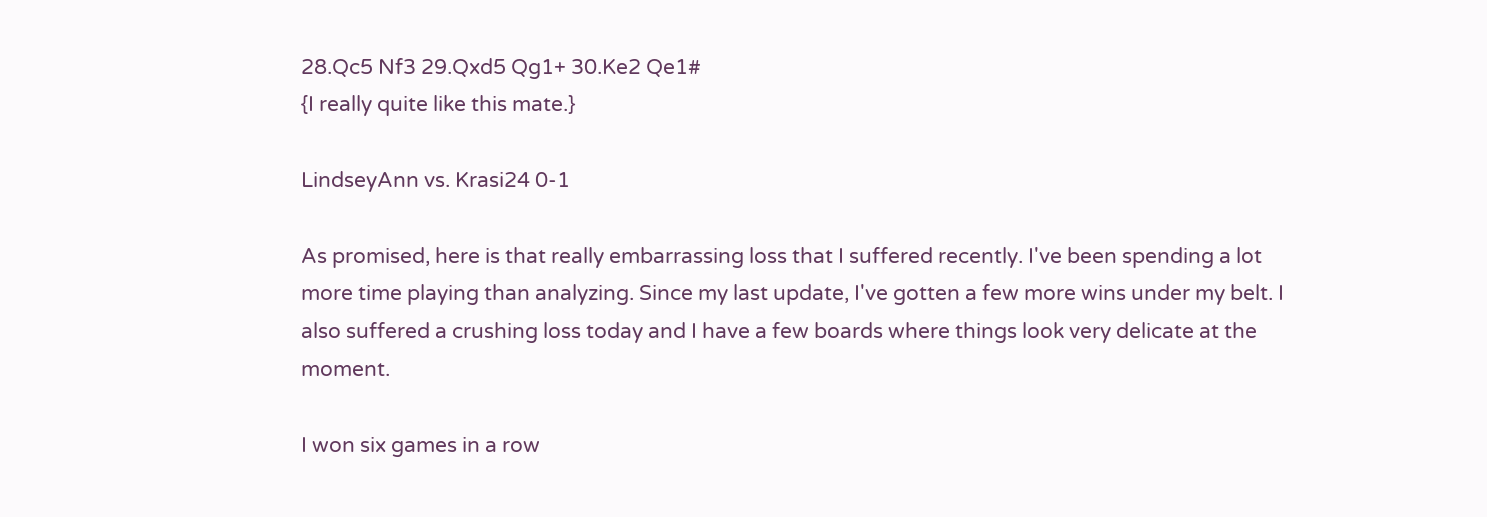28.Qc5 Nf3 29.Qxd5 Qg1+ 30.Ke2 Qe1#
{I really quite like this mate.}

LindseyAnn vs. Krasi24 0-1

As promised, here is that really embarrassing loss that I suffered recently. I've been spending a lot more time playing than analyzing. Since my last update, I've gotten a few more wins under my belt. I also suffered a crushing loss today and I have a few boards where things look very delicate at the moment.

I won six games in a row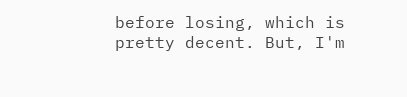before losing, which is pretty decent. But, I'm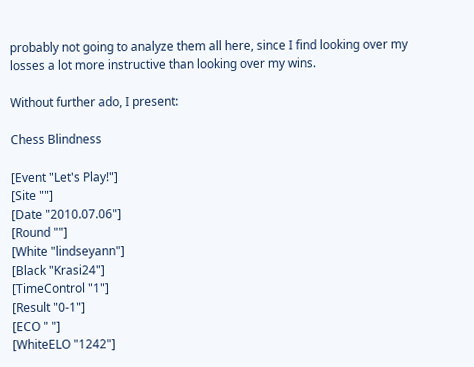probably not going to analyze them all here, since I find looking over my losses a lot more instructive than looking over my wins.

Without further ado, I present:

Chess Blindness

[Event "Let's Play!"]
[Site ""]
[Date "2010.07.06"]
[Round ""]
[White "lindseyann"]
[Black "Krasi24"]
[TimeControl "1"]
[Result "0-1"]
[ECO " "]
[WhiteELO "1242"]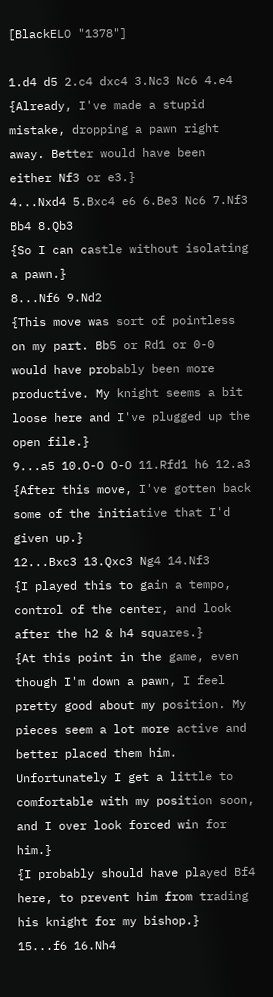[BlackELO "1378"]

1.d4 d5 2.c4 dxc4 3.Nc3 Nc6 4.e4
{Already, I've made a stupid mistake, dropping a pawn right away. Better would have been either Nf3 or e3.}
4...Nxd4 5.Bxc4 e6 6.Be3 Nc6 7.Nf3 Bb4 8.Qb3
{So I can castle without isolating a pawn.}
8...Nf6 9.Nd2
{This move was sort of pointless on my part. Bb5 or Rd1 or 0-0 would have probably been more productive. My knight seems a bit loose here and I've plugged up the open file.}
9...a5 10.O-O O-O 11.Rfd1 h6 12.a3
{After this move, I've gotten back some of the initiative that I'd given up.}
12...Bxc3 13.Qxc3 Ng4 14.Nf3
{I played this to gain a tempo, control of the center, and look after the h2 & h4 squares.}
{At this point in the game, even though I'm down a pawn, I feel pretty good about my position. My pieces seem a lot more active and better placed them him. Unfortunately I get a little to comfortable with my position soon, and I over look forced win for him.}
{I probably should have played Bf4 here, to prevent him from trading his knight for my bishop.}
15...f6 16.Nh4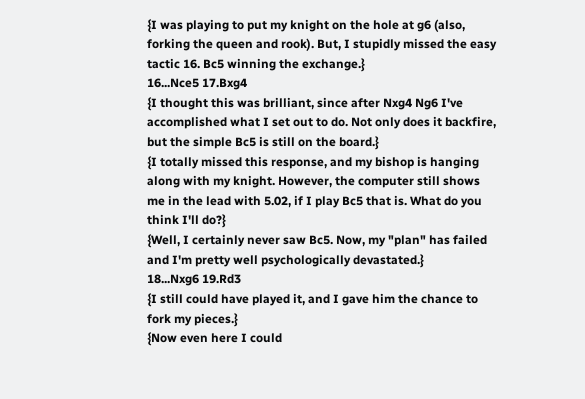{I was playing to put my knight on the hole at g6 (also, forking the queen and rook). But, I stupidly missed the easy tactic 16. Bc5 winning the exchange.}
16...Nce5 17.Bxg4
{I thought this was brilliant, since after Nxg4 Ng6 I've accomplished what I set out to do. Not only does it backfire, but the simple Bc5 is still on the board.}
{I totally missed this response, and my bishop is hanging along with my knight. However, the computer still shows me in the lead with 5.02, if I play Bc5 that is. What do you think I'll do?}
{Well, I certainly never saw Bc5. Now, my "plan" has failed and I'm pretty well psychologically devastated.}
18...Nxg6 19.Rd3
{I still could have played it, and I gave him the chance to fork my pieces.}
{Now even here I could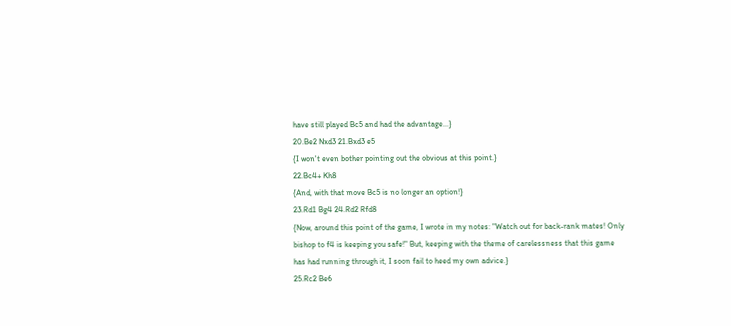have still played Bc5 and had the advantage...}
20.Be2 Nxd3 21.Bxd3 e5
{I won't even bother pointing out the obvious at this point.}
22.Bc4+ Kh8
{And, with that move Bc5 is no longer an option!}
23.Rd1 Bg4 24.Rd2 Rfd8
{Now, around this point of the game, I wrote in my notes: "Watch out for back-rank mates! Only bishop to f4 is keeping you safe!" But, keeping with the theme of carelessness that this game has had running through it, I soon fail to heed my own advice.}
25.Rc2 Be6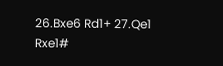26.Bxe6 Rd1+ 27.Qe1 Rxe1#